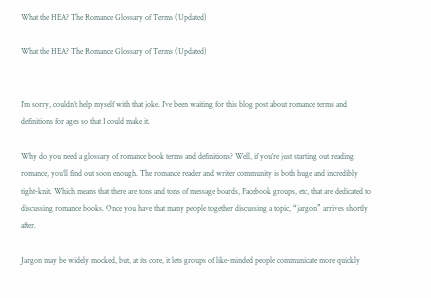What the HEA? The Romance Glossary of Terms (Updated)

What the HEA? The Romance Glossary of Terms (Updated)


I’m sorry, couldn’t help myself with that joke. I’ve been waiting for this blog post about romance terms and definitions for ages so that I could make it.

Why do you need a glossary of romance book terms and definitions? Well, if you’re just starting out reading romance, you’ll find out soon enough. The romance reader and writer community is both huge and incredibly tight-knit. Which means that there are tons and tons of message boards, Facebook groups, etc, that are dedicated to discussing romance books. Once you have that many people together discussing a topic, “jargon” arrives shortly after.

Jargon may be widely mocked, but, at its core, it lets groups of like-minded people communicate more quickly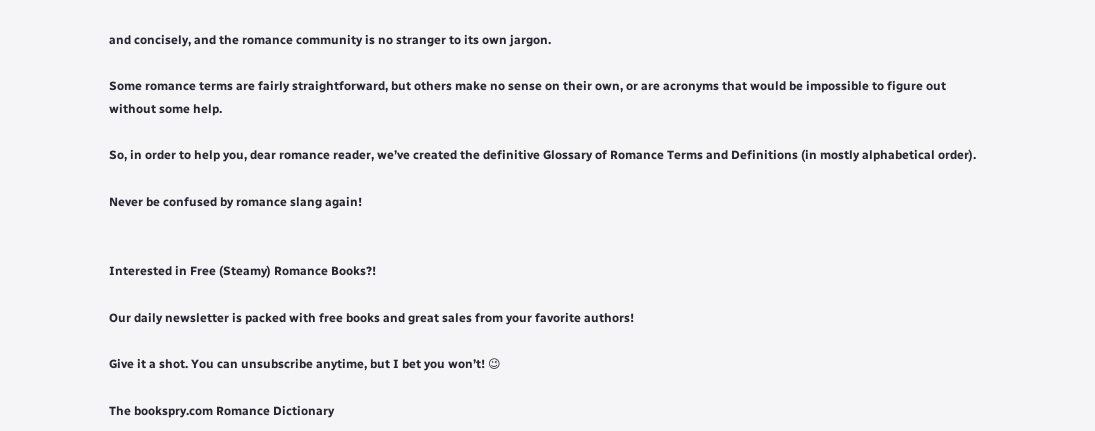and concisely, and the romance community is no stranger to its own jargon.

Some romance terms are fairly straightforward, but others make no sense on their own, or are acronyms that would be impossible to figure out without some help.

So, in order to help you, dear romance reader, we’ve created the definitive Glossary of Romance Terms and Definitions (in mostly alphabetical order).

Never be confused by romance slang again!


Interested in Free (Steamy) Romance Books?!

Our daily newsletter is packed with free books and great sales from your favorite authors!

Give it a shot. You can unsubscribe anytime, but I bet you won’t! 😉

The bookspry.com Romance Dictionary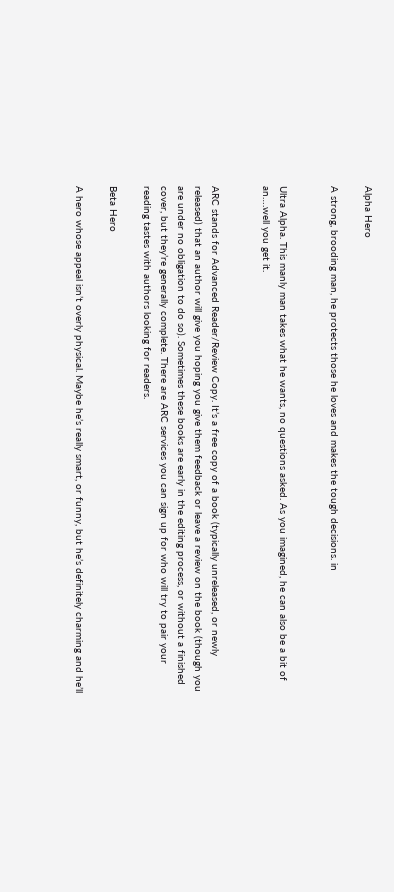Alpha Hero

A strong, brooding man, he protects those he loves and makes the tough decisions. in


Ultra Alpha. This manly man takes what he wants, no questions asked. As you imagined, he can also be a bit of an….well you get it.


ARC stands for Advanced Reader/Review Copy. It’s a free copy of a book (typically unreleased, or newly released) that an author will give you hoping you give them feedback or leave a review on the book (though you are under no obligation to do so). Sometimes these books are early in the editing process, or without a finished cover, but they’re generally complete. There are ARC services you can sign up for who will try to pair your reading tastes with authors looking for readers.

Beta Hero

A hero whose appeal isn’t overly physical. Maybe he’s really smart, or funny, but he’s definitely charming and he’ll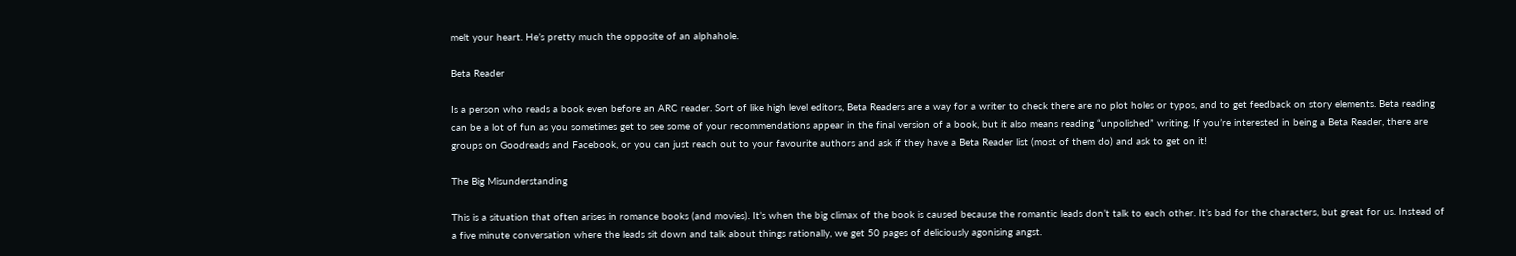melt your heart. He’s pretty much the opposite of an alphahole.

Beta Reader

Is a person who reads a book even before an ARC reader. Sort of like high level editors, Beta Readers are a way for a writer to check there are no plot holes or typos, and to get feedback on story elements. Beta reading can be a lot of fun as you sometimes get to see some of your recommendations appear in the final version of a book, but it also means reading “unpolished” writing. If you’re interested in being a Beta Reader, there are groups on Goodreads and Facebook, or you can just reach out to your favourite authors and ask if they have a Beta Reader list (most of them do) and ask to get on it!

The Big Misunderstanding

This is a situation that often arises in romance books (and movies). It’s when the big climax of the book is caused because the romantic leads don’t talk to each other. It’s bad for the characters, but great for us. Instead of a five minute conversation where the leads sit down and talk about things rationally, we get 50 pages of deliciously agonising angst.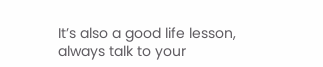It’s also a good life lesson, always talk to your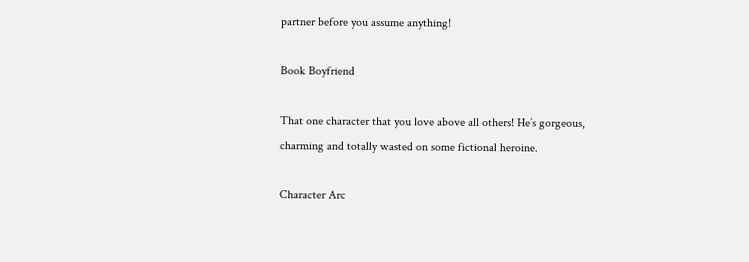partner before you assume anything!

Book Boyfriend

That one character that you love above all others! He’s gorgeous, charming and totally wasted on some fictional heroine.

Character Arc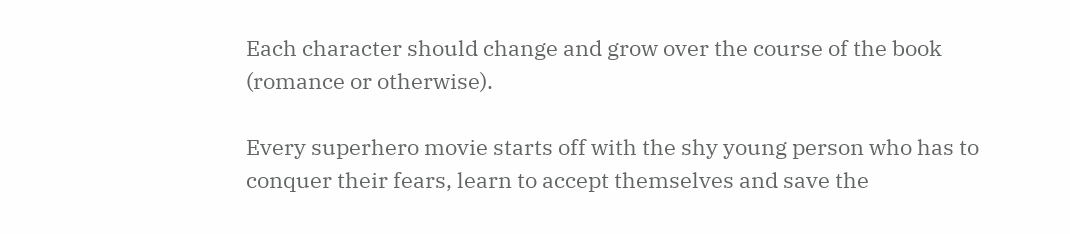Each character should change and grow over the course of the book (romance or otherwise).

Every superhero movie starts off with the shy young person who has to conquer their fears, learn to accept themselves and save the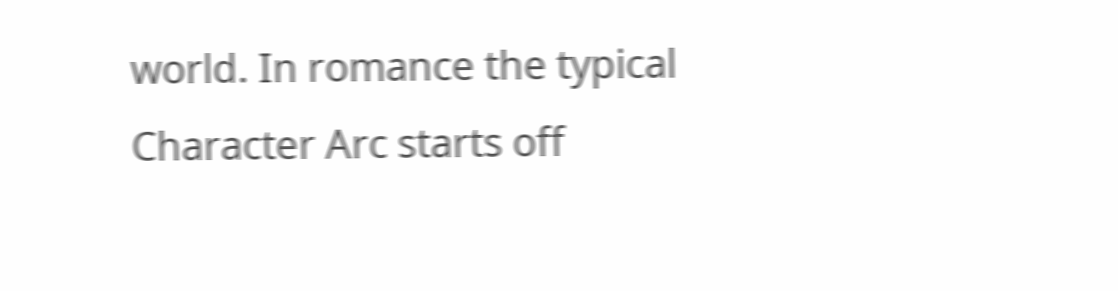world. In romance the typical Character Arc starts off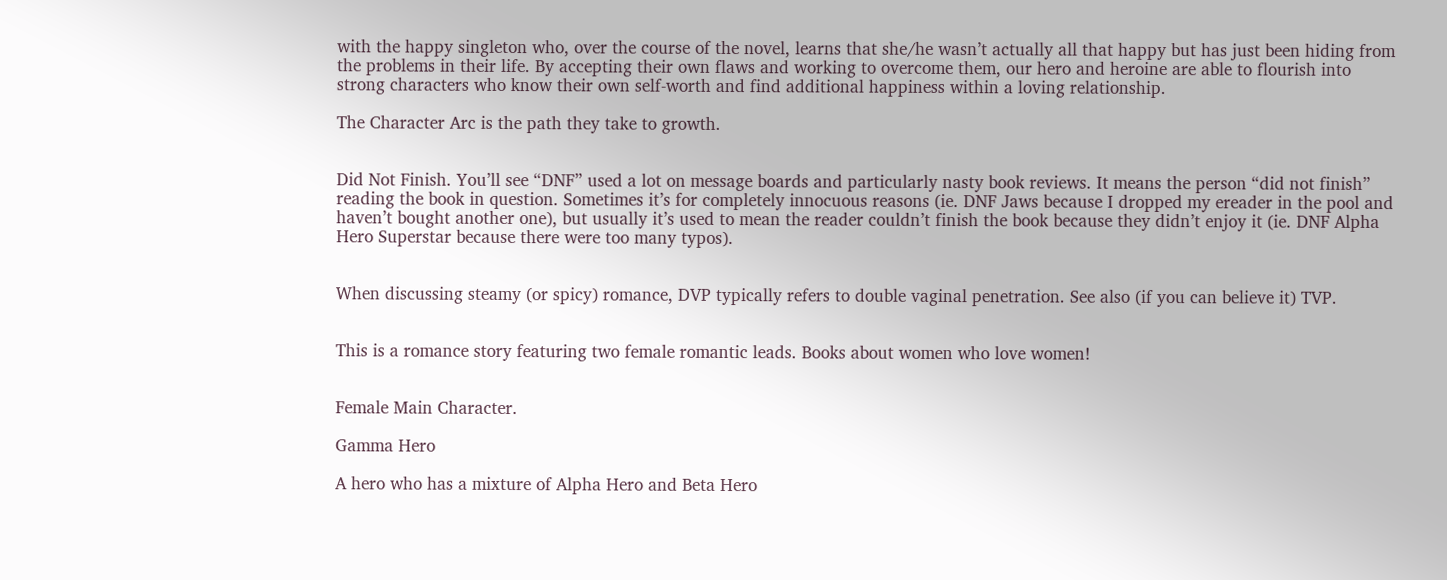with the happy singleton who, over the course of the novel, learns that she/he wasn’t actually all that happy but has just been hiding from the problems in their life. By accepting their own flaws and working to overcome them, our hero and heroine are able to flourish into strong characters who know their own self-worth and find additional happiness within a loving relationship.

The Character Arc is the path they take to growth.


Did Not Finish. You’ll see “DNF” used a lot on message boards and particularly nasty book reviews. It means the person “did not finish” reading the book in question. Sometimes it’s for completely innocuous reasons (ie. DNF Jaws because I dropped my ereader in the pool and haven’t bought another one), but usually it’s used to mean the reader couldn’t finish the book because they didn’t enjoy it (ie. DNF Alpha Hero Superstar because there were too many typos).


When discussing steamy (or spicy) romance, DVP typically refers to double vaginal penetration. See also (if you can believe it) TVP.


This is a romance story featuring two female romantic leads. Books about women who love women!


Female Main Character.

Gamma Hero

A hero who has a mixture of Alpha Hero and Beta Hero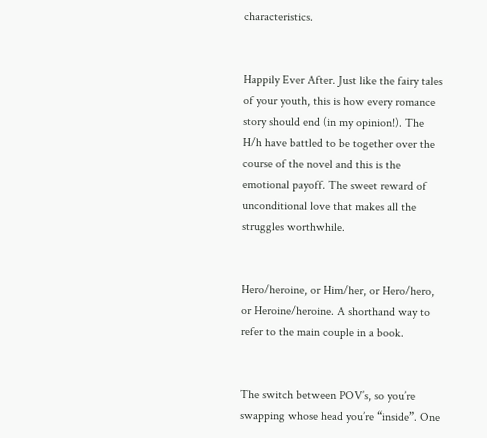characteristics.


Happily Ever After. Just like the fairy tales of your youth, this is how every romance story should end (in my opinion!). The H/h have battled to be together over the course of the novel and this is the emotional payoff. The sweet reward of unconditional love that makes all the struggles worthwhile.


Hero/heroine, or Him/her, or Hero/hero, or Heroine/heroine. A shorthand way to refer to the main couple in a book.


The switch between POV’s, so you’re swapping whose head you’re “inside”. One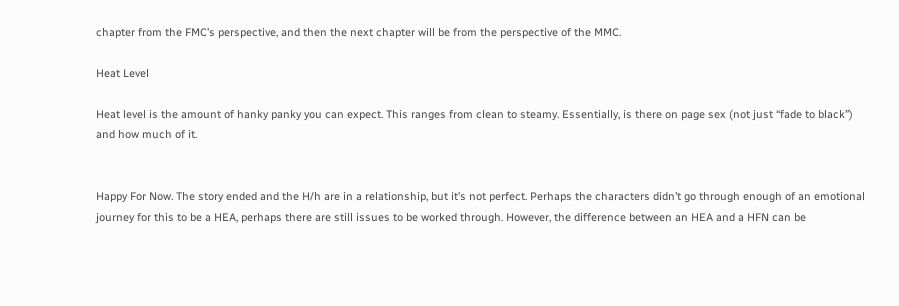chapter from the FMC’s perspective, and then the next chapter will be from the perspective of the MMC.

Heat Level

Heat level is the amount of hanky panky you can expect. This ranges from clean to steamy. Essentially, is there on page sex (not just “fade to black”) and how much of it.


Happy For Now. The story ended and the H/h are in a relationship, but it’s not perfect. Perhaps the characters didn’t go through enough of an emotional journey for this to be a HEA, perhaps there are still issues to be worked through. However, the difference between an HEA and a HFN can be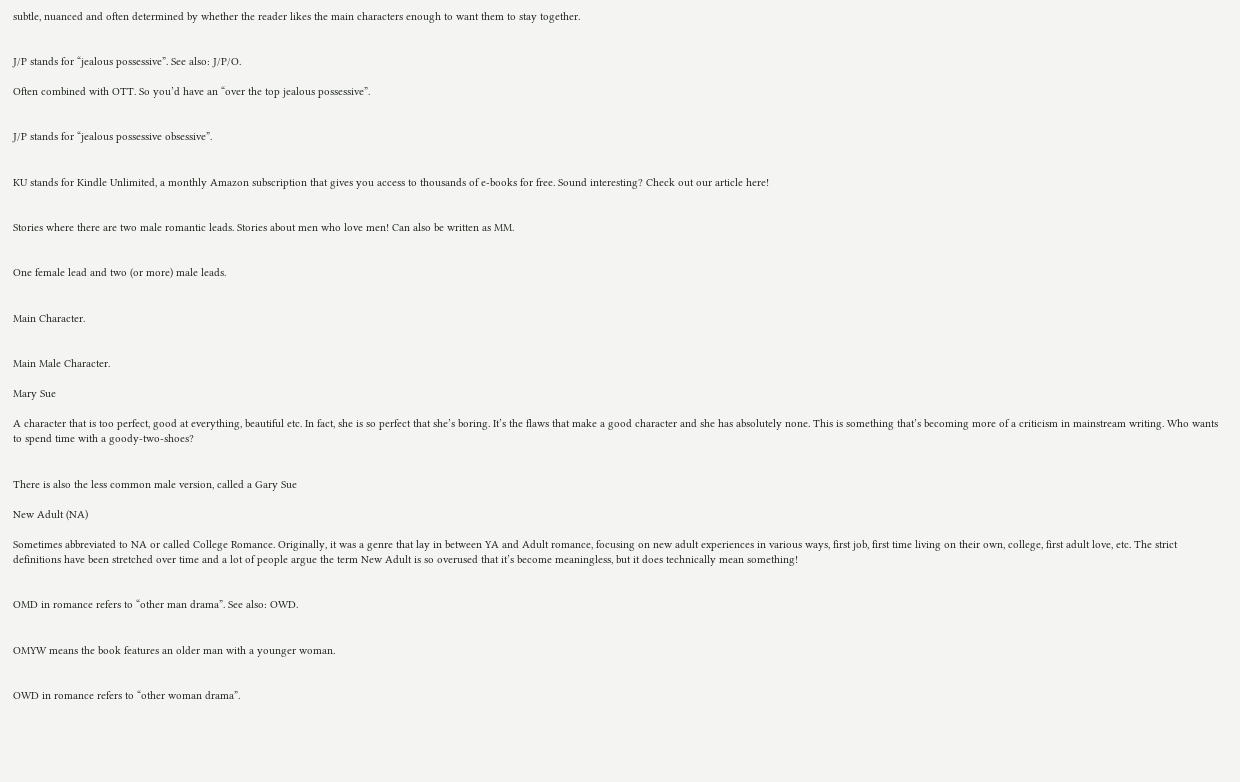subtle, nuanced and often determined by whether the reader likes the main characters enough to want them to stay together.


J/P stands for “jealous possessive”. See also: J/P/O.

Often combined with OTT. So you’d have an “over the top jealous possessive”.


J/P stands for “jealous possessive obsessive”.


KU stands for Kindle Unlimited, a monthly Amazon subscription that gives you access to thousands of e-books for free. Sound interesting? Check out our article here!


Stories where there are two male romantic leads. Stories about men who love men! Can also be written as MM.


One female lead and two (or more) male leads.


Main Character.


Main Male Character.

Mary Sue

A character that is too perfect, good at everything, beautiful etc. In fact, she is so perfect that she’s boring. It’s the flaws that make a good character and she has absolutely none. This is something that’s becoming more of a criticism in mainstream writing. Who wants to spend time with a goody-two-shoes?


There is also the less common male version, called a Gary Sue

New Adult (NA)

Sometimes abbreviated to NA or called College Romance. Originally, it was a genre that lay in between YA and Adult romance, focusing on new adult experiences in various ways, first job, first time living on their own, college, first adult love, etc. The strict definitions have been stretched over time and a lot of people argue the term New Adult is so overused that it’s become meaningless, but it does technically mean something!


OMD in romance refers to “other man drama”. See also: OWD.


OMYW means the book features an older man with a younger woman.


OWD in romance refers to “other woman drama”.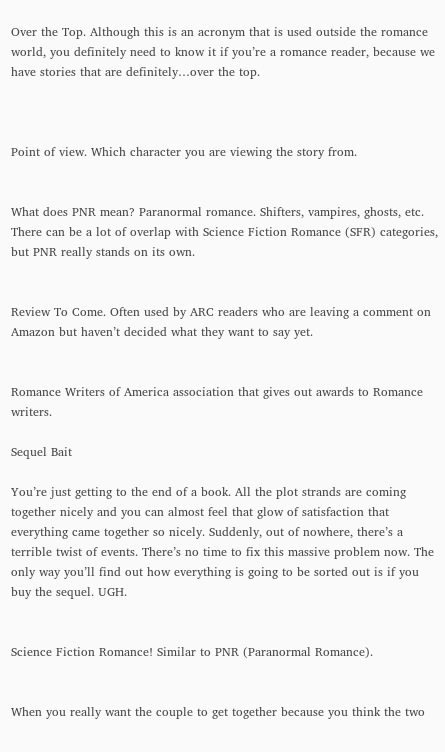Over the Top. Although this is an acronym that is used outside the romance world, you definitely need to know it if you’re a romance reader, because we have stories that are definitely…over the top.



Point of view. Which character you are viewing the story from.


What does PNR mean? Paranormal romance. Shifters, vampires, ghosts, etc. There can be a lot of overlap with Science Fiction Romance (SFR) categories, but PNR really stands on its own.


Review To Come. Often used by ARC readers who are leaving a comment on Amazon but haven’t decided what they want to say yet.


Romance Writers of America association that gives out awards to Romance writers.

Sequel Bait

You’re just getting to the end of a book. All the plot strands are coming together nicely and you can almost feel that glow of satisfaction that everything came together so nicely. Suddenly, out of nowhere, there’s a terrible twist of events. There’s no time to fix this massive problem now. The only way you’ll find out how everything is going to be sorted out is if you buy the sequel. UGH.


Science Fiction Romance! Similar to PNR (Paranormal Romance).


When you really want the couple to get together because you think the two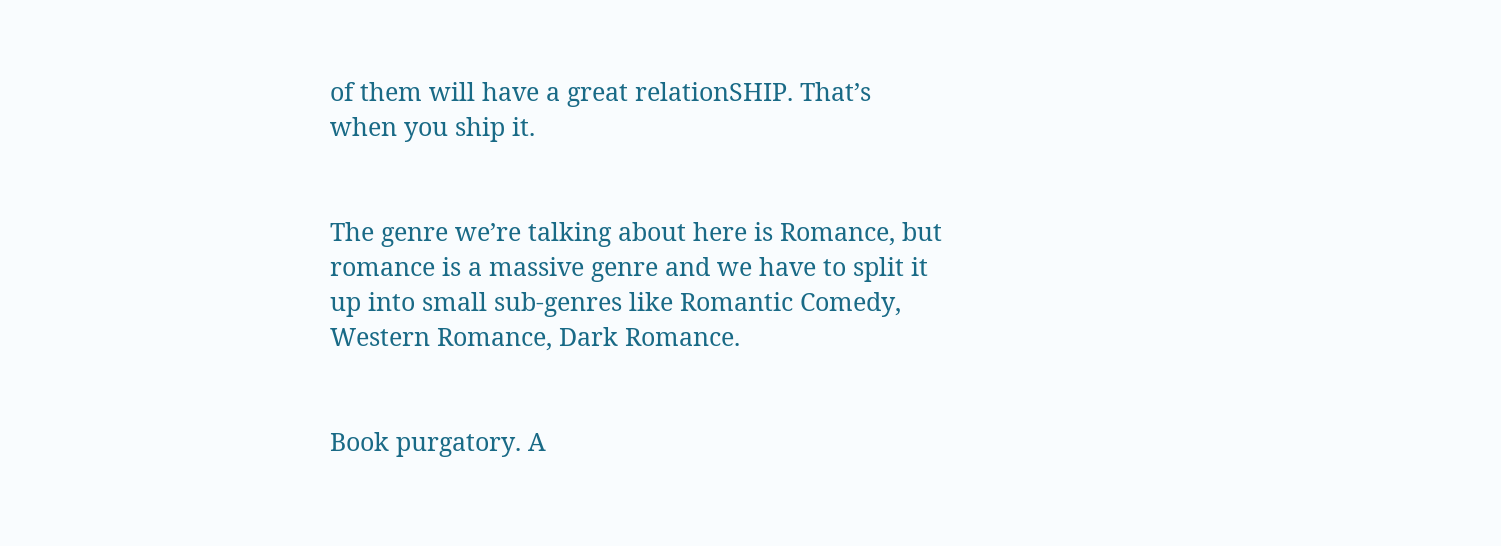of them will have a great relationSHIP. That’s when you ship it.


The genre we’re talking about here is Romance, but romance is a massive genre and we have to split it up into small sub-genres like Romantic Comedy, Western Romance, Dark Romance.


Book purgatory. A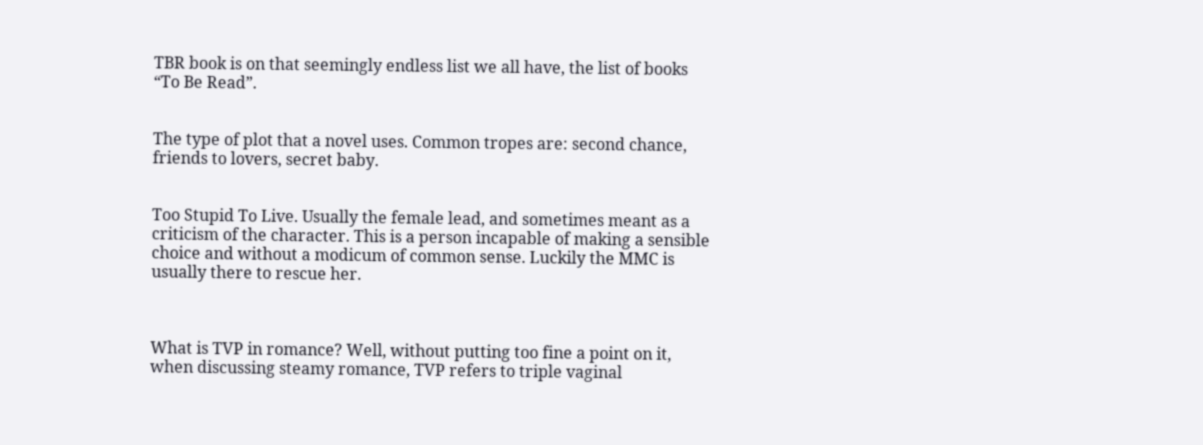TBR book is on that seemingly endless list we all have, the list of books “To Be Read”.


The type of plot that a novel uses. Common tropes are: second chance, friends to lovers, secret baby.


Too Stupid To Live. Usually the female lead, and sometimes meant as a criticism of the character. This is a person incapable of making a sensible choice and without a modicum of common sense. Luckily the MMC is usually there to rescue her.



What is TVP in romance? Well, without putting too fine a point on it, when discussing steamy romance, TVP refers to triple vaginal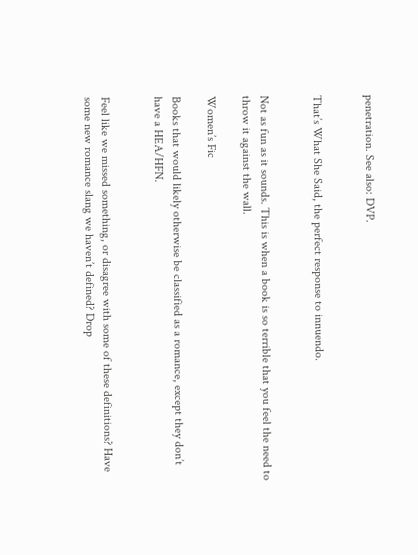penetration. See also: DVP.


That’s What She Said, the perfect response to innuendo.


Not as fun as it sounds. This is when a book is so terrible that you feel the need to throw it against the wall.

Women’s Fic

Books that would likely otherwise be classified as a romance, except they don’t have a HEA/HFN.


Feel like we missed something, or disagree with some of these definitions? Have some new romance slang we haven’t defined? Drop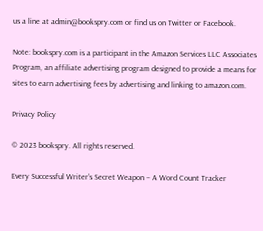us a line at admin@bookspry.com or find us on Twitter or Facebook.

Note: bookspry.com is a participant in the Amazon Services LLC Associates Program, an affiliate advertising program designed to provide a means for sites to earn advertising fees by advertising and linking to amazon.com.

Privacy Policy

© 2023 bookspry. All rights reserved.

Every Successful Writer’s Secret Weapon – A Word Count Tracker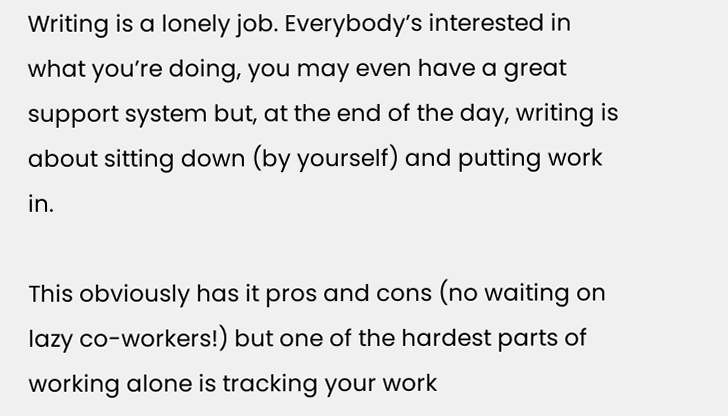Writing is a lonely job. Everybody’s interested in what you’re doing, you may even have a great support system but, at the end of the day, writing is about sitting down (by yourself) and putting work in.

This obviously has it pros and cons (no waiting on lazy co-workers!) but one of the hardest parts of working alone is tracking your work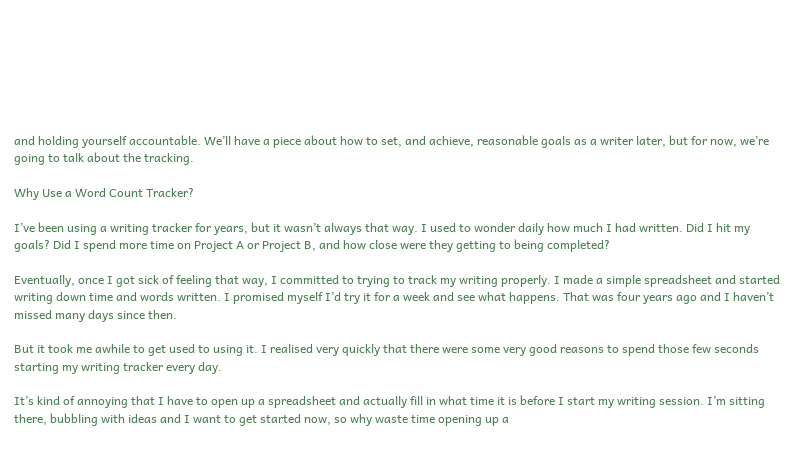and holding yourself accountable. We’ll have a piece about how to set, and achieve, reasonable goals as a writer later, but for now, we’re going to talk about the tracking.

Why Use a Word Count Tracker?

I’ve been using a writing tracker for years, but it wasn’t always that way. I used to wonder daily how much I had written. Did I hit my goals? Did I spend more time on Project A or Project B, and how close were they getting to being completed?

Eventually, once I got sick of feeling that way, I committed to trying to track my writing properly. I made a simple spreadsheet and started writing down time and words written. I promised myself I’d try it for a week and see what happens. That was four years ago and I haven’t missed many days since then.

But it took me awhile to get used to using it. I realised very quickly that there were some very good reasons to spend those few seconds starting my writing tracker every day.

It’s kind of annoying that I have to open up a spreadsheet and actually fill in what time it is before I start my writing session. I’m sitting there, bubbling with ideas and I want to get started now, so why waste time opening up a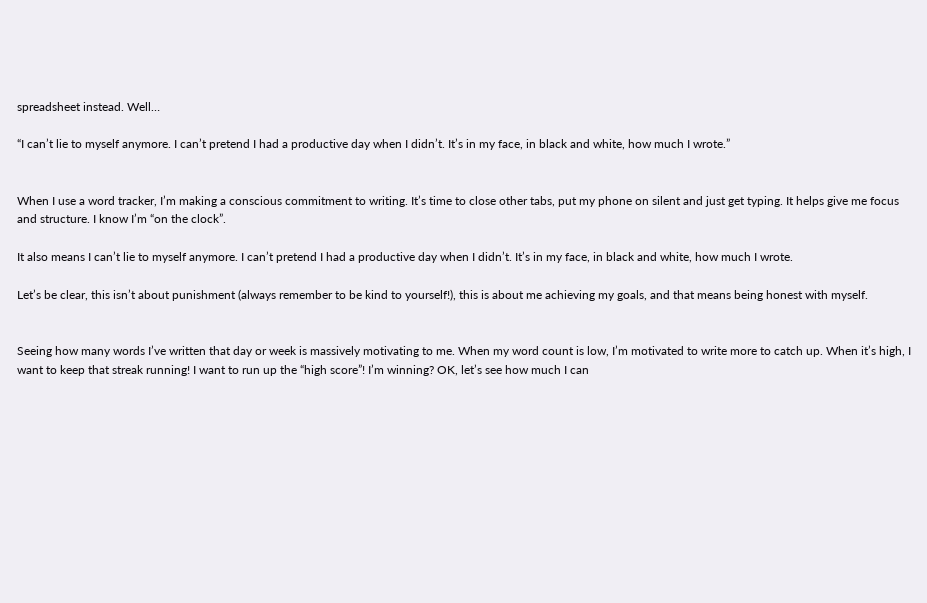spreadsheet instead. Well…

“I can’t lie to myself anymore. I can’t pretend I had a productive day when I didn’t. It’s in my face, in black and white, how much I wrote.”


When I use a word tracker, I’m making a conscious commitment to writing. It’s time to close other tabs, put my phone on silent and just get typing. It helps give me focus and structure. I know I’m “on the clock”.

It also means I can’t lie to myself anymore. I can’t pretend I had a productive day when I didn’t. It’s in my face, in black and white, how much I wrote.

Let’s be clear, this isn’t about punishment (always remember to be kind to yourself!), this is about me achieving my goals, and that means being honest with myself.


Seeing how many words I’ve written that day or week is massively motivating to me. When my word count is low, I’m motivated to write more to catch up. When it’s high, I want to keep that streak running! I want to run up the “high score”! I’m winning? OK, let’s see how much I can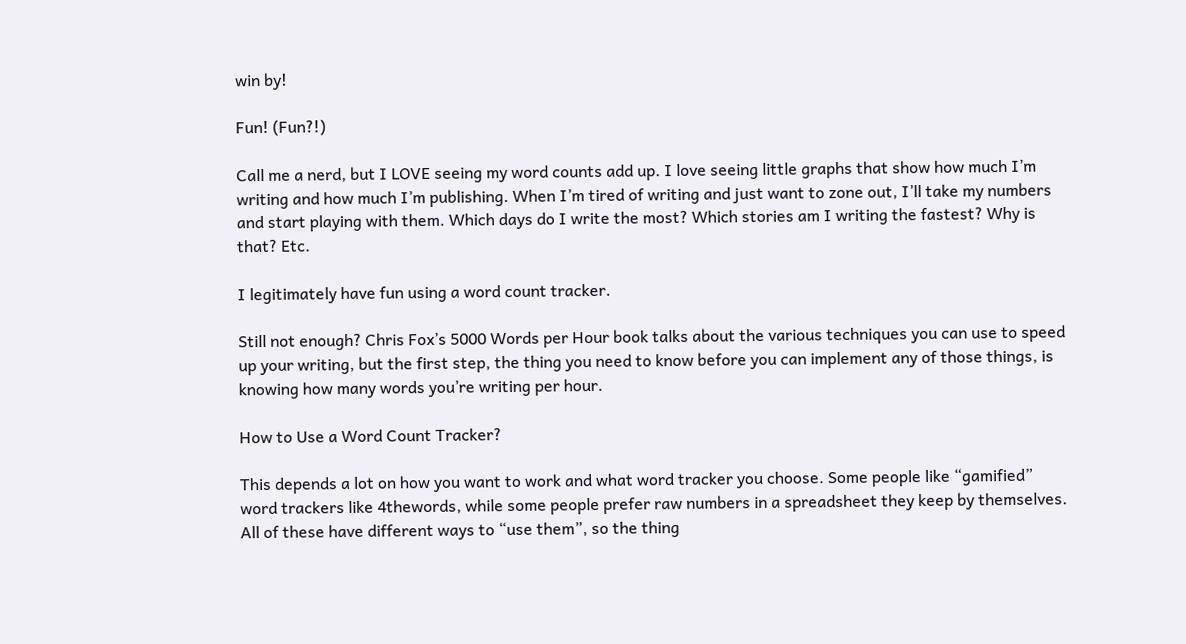win by!

Fun! (Fun?!)

Call me a nerd, but I LOVE seeing my word counts add up. I love seeing little graphs that show how much I’m writing and how much I’m publishing. When I’m tired of writing and just want to zone out, I’ll take my numbers and start playing with them. Which days do I write the most? Which stories am I writing the fastest? Why is that? Etc.

I legitimately have fun using a word count tracker.

Still not enough? Chris Fox’s 5000 Words per Hour book talks about the various techniques you can use to speed up your writing, but the first step, the thing you need to know before you can implement any of those things, is knowing how many words you’re writing per hour.

How to Use a Word Count Tracker?

This depends a lot on how you want to work and what word tracker you choose. Some people like “gamified” word trackers like 4thewords, while some people prefer raw numbers in a spreadsheet they keep by themselves. All of these have different ways to “use them”, so the thing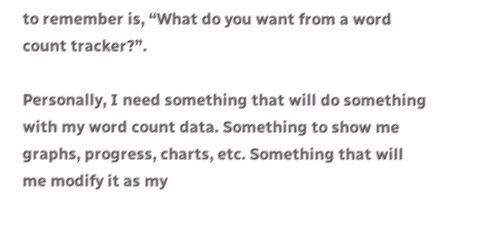to remember is, “What do you want from a word count tracker?”.

Personally, I need something that will do something with my word count data. Something to show me graphs, progress, charts, etc. Something that will me modify it as my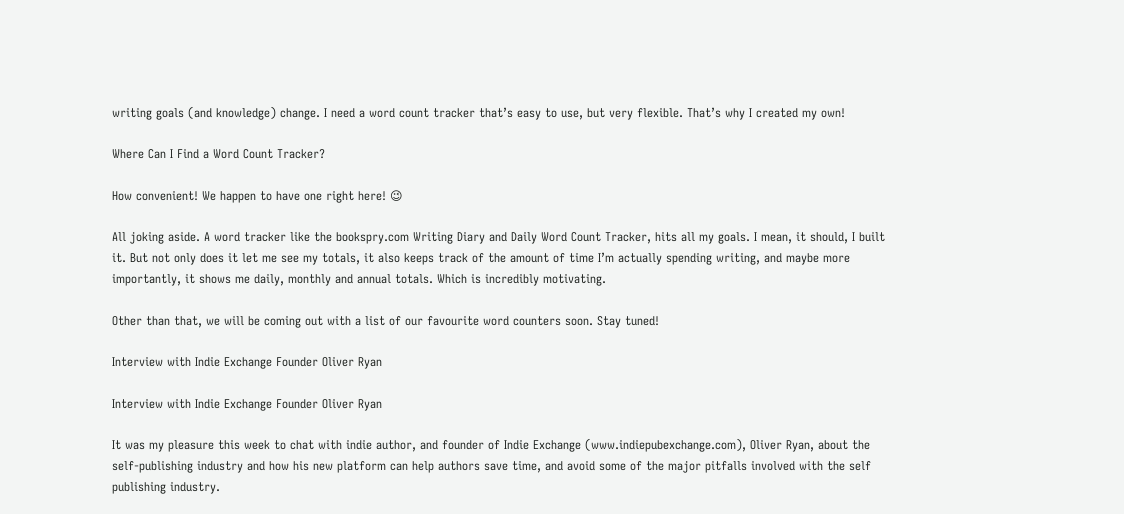writing goals (and knowledge) change. I need a word count tracker that’s easy to use, but very flexible. That’s why I created my own!

Where Can I Find a Word Count Tracker?

How convenient! We happen to have one right here! 😉

All joking aside. A word tracker like the bookspry.com Writing Diary and Daily Word Count Tracker, hits all my goals. I mean, it should, I built it. But not only does it let me see my totals, it also keeps track of the amount of time I’m actually spending writing, and maybe more importantly, it shows me daily, monthly and annual totals. Which is incredibly motivating.

Other than that, we will be coming out with a list of our favourite word counters soon. Stay tuned!

Interview with Indie Exchange Founder Oliver Ryan

Interview with Indie Exchange Founder Oliver Ryan

It was my pleasure this week to chat with indie author, and founder of Indie Exchange (www.indiepubexchange.com), Oliver Ryan, about the self-publishing industry and how his new platform can help authors save time, and avoid some of the major pitfalls involved with the self publishing industry.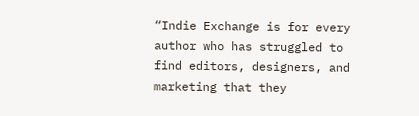“Indie Exchange is for every author who has struggled to find editors, designers, and marketing that they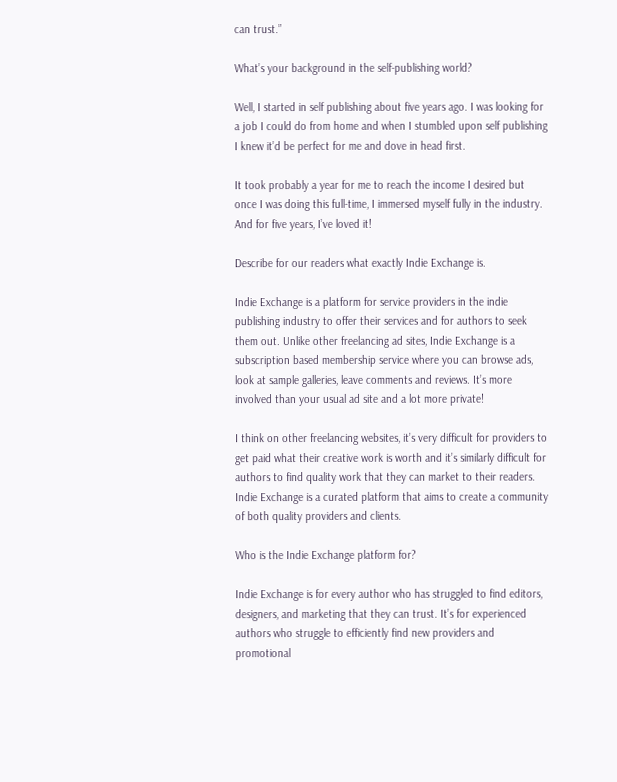can trust.”

What’s your background in the self-publishing world?

Well, I started in self publishing about five years ago. I was looking for a job I could do from home and when I stumbled upon self publishing I knew it’d be perfect for me and dove in head first.

It took probably a year for me to reach the income I desired but once I was doing this full-time, I immersed myself fully in the industry. And for five years, I’ve loved it!

Describe for our readers what exactly Indie Exchange is.

Indie Exchange is a platform for service providers in the indie publishing industry to offer their services and for authors to seek them out. Unlike other freelancing ad sites, Indie Exchange is a subscription based membership service where you can browse ads, look at sample galleries, leave comments and reviews. It’s more involved than your usual ad site and a lot more private!

I think on other freelancing websites, it’s very difficult for providers to get paid what their creative work is worth and it’s similarly difficult for authors to find quality work that they can market to their readers. Indie Exchange is a curated platform that aims to create a community of both quality providers and clients.

Who is the Indie Exchange platform for?

Indie Exchange is for every author who has struggled to find editors, designers, and marketing that they can trust. It’s for experienced authors who struggle to efficiently find new providers and promotional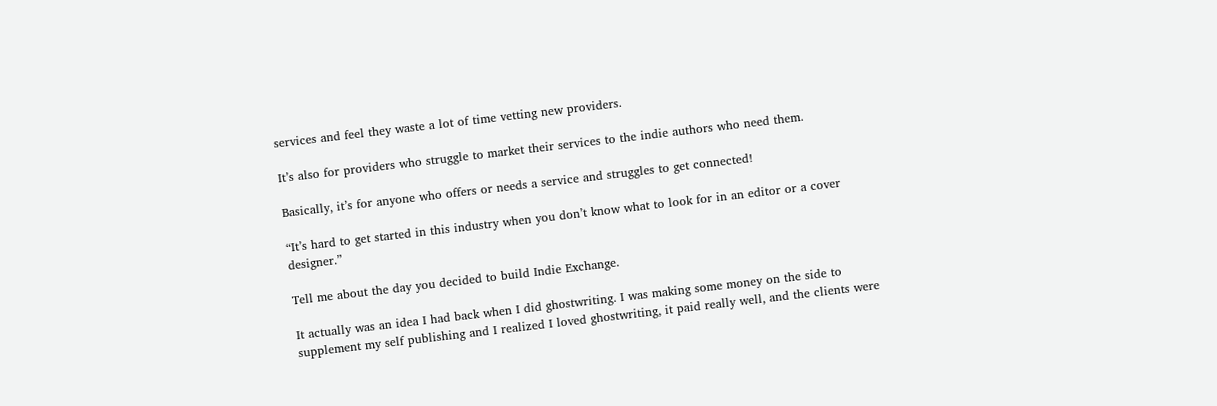services and feel they waste a lot of time vetting new providers.

It’s also for providers who struggle to market their services to the indie authors who need them.

Basically, it’s for anyone who offers or needs a service and struggles to get connected!

“It’s hard to get started in this industry when you don’t know what to look for in an editor or a cover designer.”

Tell me about the day you decided to build Indie Exchange.

It actually was an idea I had back when I did ghostwriting. I was making some money on the side to supplement my self publishing and I realized I loved ghostwriting, it paid really well, and the clients were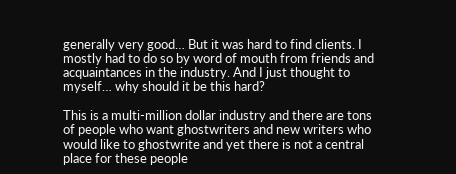generally very good… But it was hard to find clients. I mostly had to do so by word of mouth from friends and acquaintances in the industry. And I just thought to myself… why should it be this hard?

This is a multi-million dollar industry and there are tons of people who want ghostwriters and new writers who would like to ghostwrite and yet there is not a central place for these people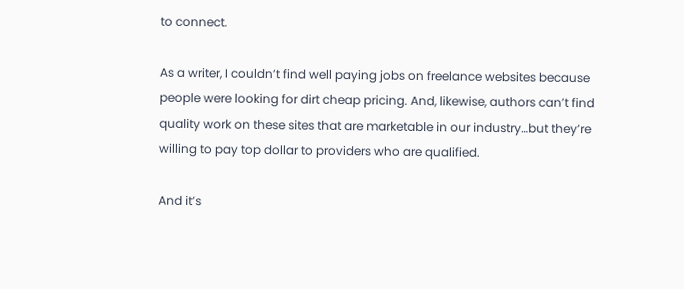to connect.

As a writer, I couldn’t find well paying jobs on freelance websites because people were looking for dirt cheap pricing. And, likewise, authors can’t find quality work on these sites that are marketable in our industry…but they’re willing to pay top dollar to providers who are qualified.

And it’s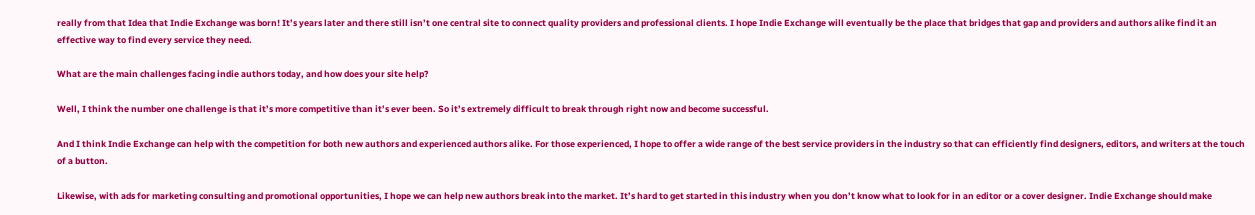really from that Idea that Indie Exchange was born! It’s years later and there still isn’t one central site to connect quality providers and professional clients. I hope Indie Exchange will eventually be the place that bridges that gap and providers and authors alike find it an effective way to find every service they need.

What are the main challenges facing indie authors today, and how does your site help?

Well, I think the number one challenge is that it’s more competitive than it’s ever been. So it’s extremely difficult to break through right now and become successful.

And I think Indie Exchange can help with the competition for both new authors and experienced authors alike. For those experienced, I hope to offer a wide range of the best service providers in the industry so that can efficiently find designers, editors, and writers at the touch of a button.

Likewise, with ads for marketing consulting and promotional opportunities, I hope we can help new authors break into the market. It’s hard to get started in this industry when you don’t know what to look for in an editor or a cover designer. Indie Exchange should make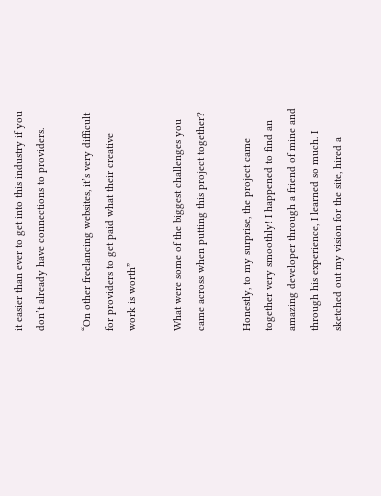it easier than ever to get into this industry if you don’t already have connections to providers.

“On other freelancing websites, it’s very difficult for providers to get paid what their creative work is worth”

What were some of the biggest challenges you came across when putting this project together?

Honestly, to my surprise, the project came together very smoothly! I happened to find an amazing developer through a friend of mine and through his experience, I learned so much. I sketched out my vision for the site, hired a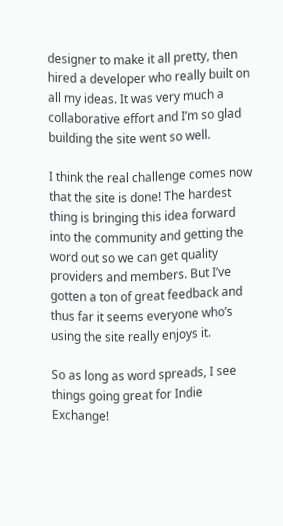designer to make it all pretty, then hired a developer who really built on all my ideas. It was very much a collaborative effort and I’m so glad building the site went so well.

I think the real challenge comes now that the site is done! The hardest thing is bringing this idea forward into the community and getting the word out so we can get quality providers and members. But I’ve gotten a ton of great feedback and thus far it seems everyone who’s using the site really enjoys it.

So as long as word spreads, I see things going great for Indie Exchange!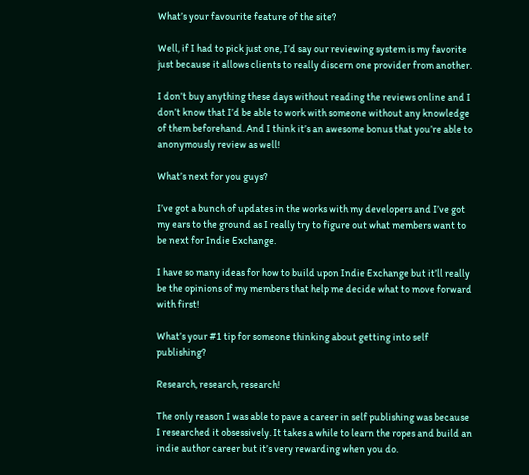What’s your favourite feature of the site?

Well, if I had to pick just one, I’d say our reviewing system is my favorite just because it allows clients to really discern one provider from another.

I don’t buy anything these days without reading the reviews online and I don’t know that I’d be able to work with someone without any knowledge of them beforehand. And I think it’s an awesome bonus that you’re able to anonymously review as well!

What’s next for you guys?

I’ve got a bunch of updates in the works with my developers and I’ve got my ears to the ground as I really try to figure out what members want to be next for Indie Exchange.

I have so many ideas for how to build upon Indie Exchange but it’ll really be the opinions of my members that help me decide what to move forward with first!

What’s your #1 tip for someone thinking about getting into self publishing?

Research, research, research!

The only reason I was able to pave a career in self publishing was because I researched it obsessively. It takes a while to learn the ropes and build an indie author career but it’s very rewarding when you do.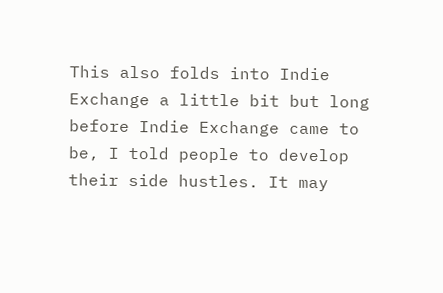This also folds into Indie Exchange a little bit but long before Indie Exchange came to be, I told people to develop their side hustles. It may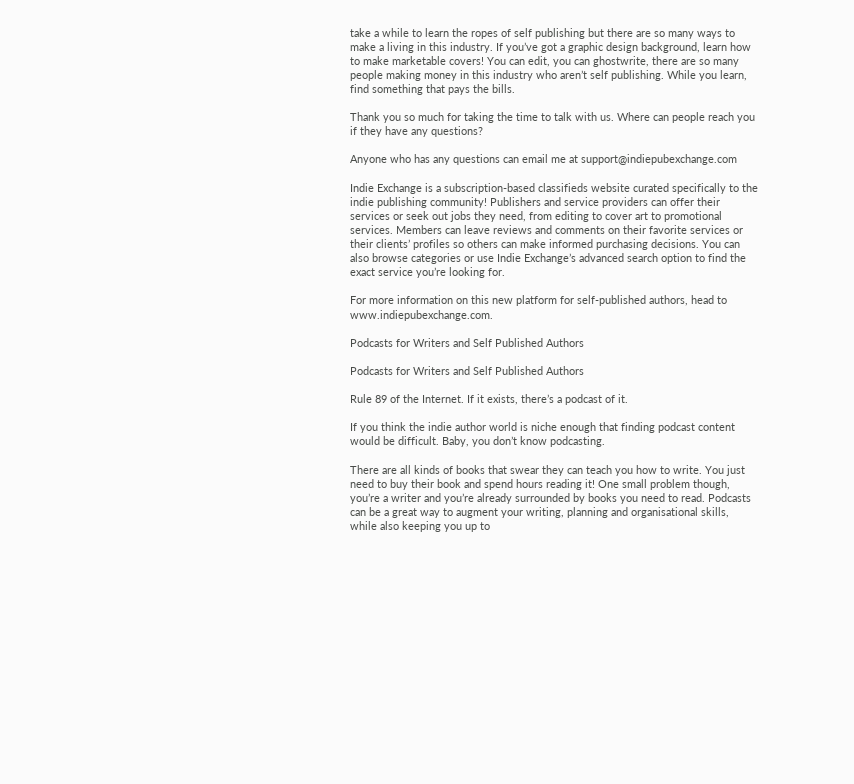take a while to learn the ropes of self publishing but there are so many ways to make a living in this industry. If you’ve got a graphic design background, learn how to make marketable covers! You can edit, you can ghostwrite, there are so many people making money in this industry who aren’t self publishing. While you learn, find something that pays the bills.

Thank you so much for taking the time to talk with us. Where can people reach you if they have any questions?

Anyone who has any questions can email me at support@indiepubexchange.com

Indie Exchange is a subscription-based classifieds website curated specifically to the indie publishing community! Publishers and service providers can offer their services or seek out jobs they need, from editing to cover art to promotional services. Members can leave reviews and comments on their favorite services or their clients’ profiles so others can make informed purchasing decisions. You can also browse categories or use Indie Exchange’s advanced search option to find the exact service you’re looking for.

For more information on this new platform for self-published authors, head to www.indiepubexchange.com.

Podcasts for Writers and Self Published Authors

Podcasts for Writers and Self Published Authors

Rule 89 of the Internet. If it exists, there’s a podcast of it.

If you think the indie author world is niche enough that finding podcast content would be difficult. Baby, you don’t know podcasting.

There are all kinds of books that swear they can teach you how to write. You just need to buy their book and spend hours reading it! One small problem though, you’re a writer and you’re already surrounded by books you need to read. Podcasts can be a great way to augment your writing, planning and organisational skills, while also keeping you up to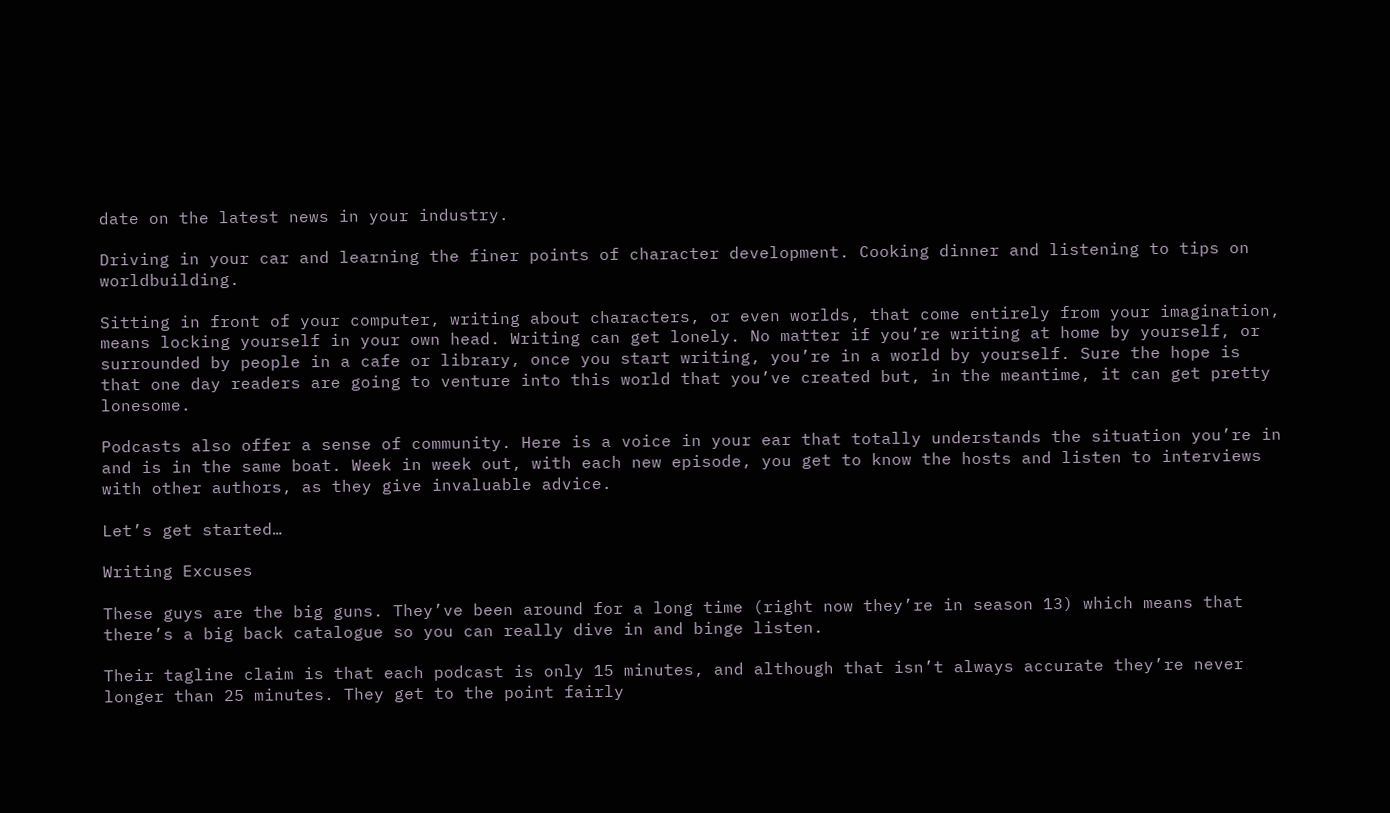date on the latest news in your industry.

Driving in your car and learning the finer points of character development. Cooking dinner and listening to tips on worldbuilding.

Sitting in front of your computer, writing about characters, or even worlds, that come entirely from your imagination, means locking yourself in your own head. Writing can get lonely. No matter if you’re writing at home by yourself, or surrounded by people in a cafe or library, once you start writing, you’re in a world by yourself. Sure the hope is that one day readers are going to venture into this world that you’ve created but, in the meantime, it can get pretty lonesome.

Podcasts also offer a sense of community. Here is a voice in your ear that totally understands the situation you’re in and is in the same boat. Week in week out, with each new episode, you get to know the hosts and listen to interviews with other authors, as they give invaluable advice.

Let’s get started…

Writing Excuses

These guys are the big guns. They’ve been around for a long time (right now they’re in season 13) which means that there’s a big back catalogue so you can really dive in and binge listen.

Their tagline claim is that each podcast is only 15 minutes, and although that isn’t always accurate they’re never longer than 25 minutes. They get to the point fairly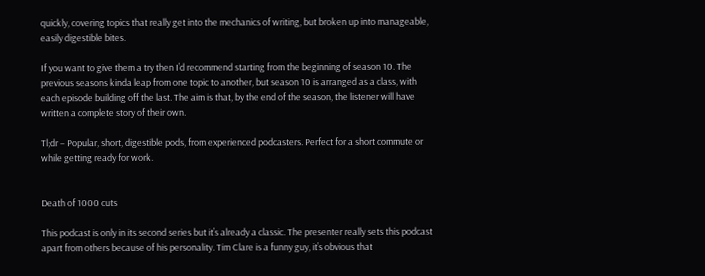quickly, covering topics that really get into the mechanics of writing, but broken up into manageable, easily digestible bites.

If you want to give them a try then I’d recommend starting from the beginning of season 10. The previous seasons kinda leap from one topic to another, but season 10 is arranged as a class, with each episode building off the last. The aim is that, by the end of the season, the listener will have written a complete story of their own.

Tl;dr – Popular, short, digestible pods, from experienced podcasters. Perfect for a short commute or while getting ready for work.


Death of 1000 cuts

This podcast is only in its second series but it’s already a classic. The presenter really sets this podcast apart from others because of his personality. Tim Clare is a funny guy, it’s obvious that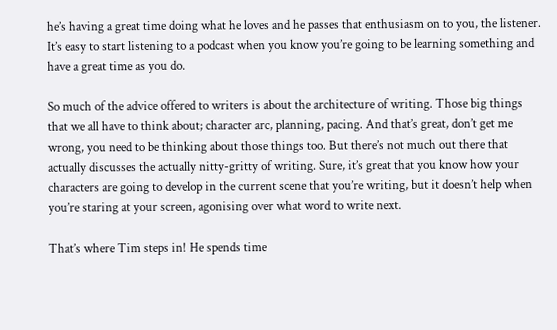he’s having a great time doing what he loves and he passes that enthusiasm on to you, the listener. It’s easy to start listening to a podcast when you know you’re going to be learning something and have a great time as you do.

So much of the advice offered to writers is about the architecture of writing. Those big things that we all have to think about; character arc, planning, pacing. And that’s great, don’t get me wrong, you need to be thinking about those things too. But there’s not much out there that actually discusses the actually nitty-gritty of writing. Sure, it’s great that you know how your characters are going to develop in the current scene that you’re writing, but it doesn’t help when you’re staring at your screen, agonising over what word to write next.

That’s where Tim steps in! He spends time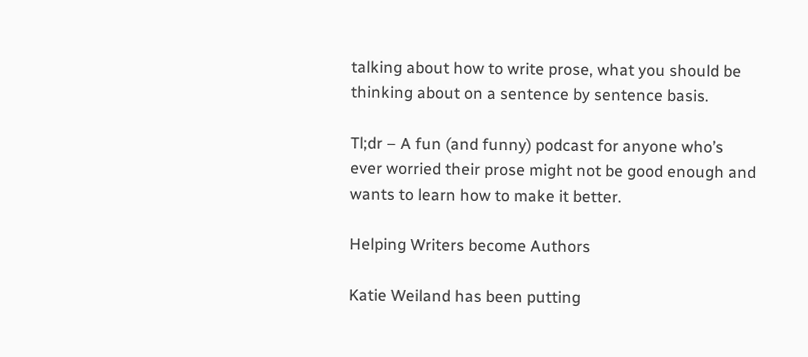talking about how to write prose, what you should be thinking about on a sentence by sentence basis.

Tl;dr – A fun (and funny) podcast for anyone who’s ever worried their prose might not be good enough and wants to learn how to make it better.

Helping Writers become Authors

Katie Weiland has been putting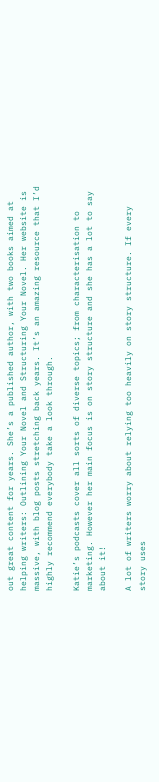out great content for years. She’s a published author, with two books aimed at helping writers: Outlining Your Novel and Structuring Your Novel. Her website is massive, with blog posts stretching back years. It’s an amazing resource that I’d highly recommend everybody take a look through.

Katie’s podcasts cover all sorts of diverse topics; from characterisation to marketing. However her main focus is on story structure and she has a lot to say about it!

A lot of writers worry about relying too heavily on story structure. If every story uses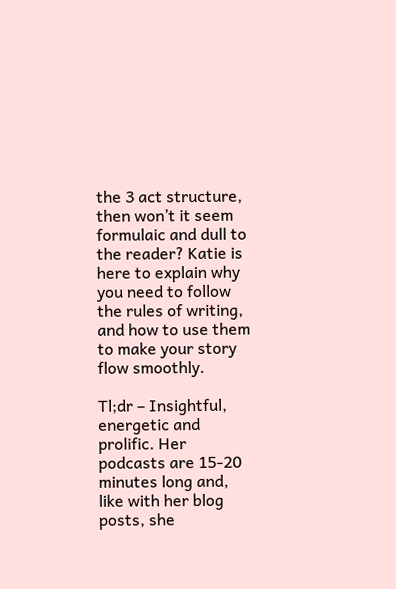the 3 act structure, then won’t it seem formulaic and dull to the reader? Katie is here to explain why you need to follow the rules of writing, and how to use them to make your story flow smoothly.

Tl;dr – Insightful, energetic and prolific. Her podcasts are 15-20 minutes long and, like with her blog posts, she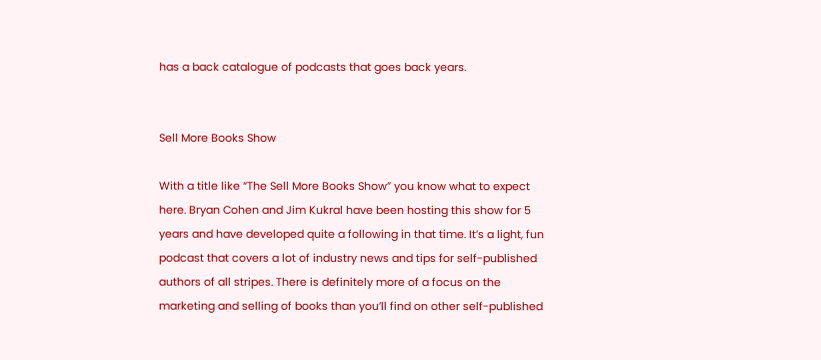has a back catalogue of podcasts that goes back years.


Sell More Books Show

With a title like “The Sell More Books Show” you know what to expect here. Bryan Cohen and Jim Kukral have been hosting this show for 5 years and have developed quite a following in that time. It’s a light, fun podcast that covers a lot of industry news and tips for self-published authors of all stripes. There is definitely more of a focus on the marketing and selling of books than you’ll find on other self-published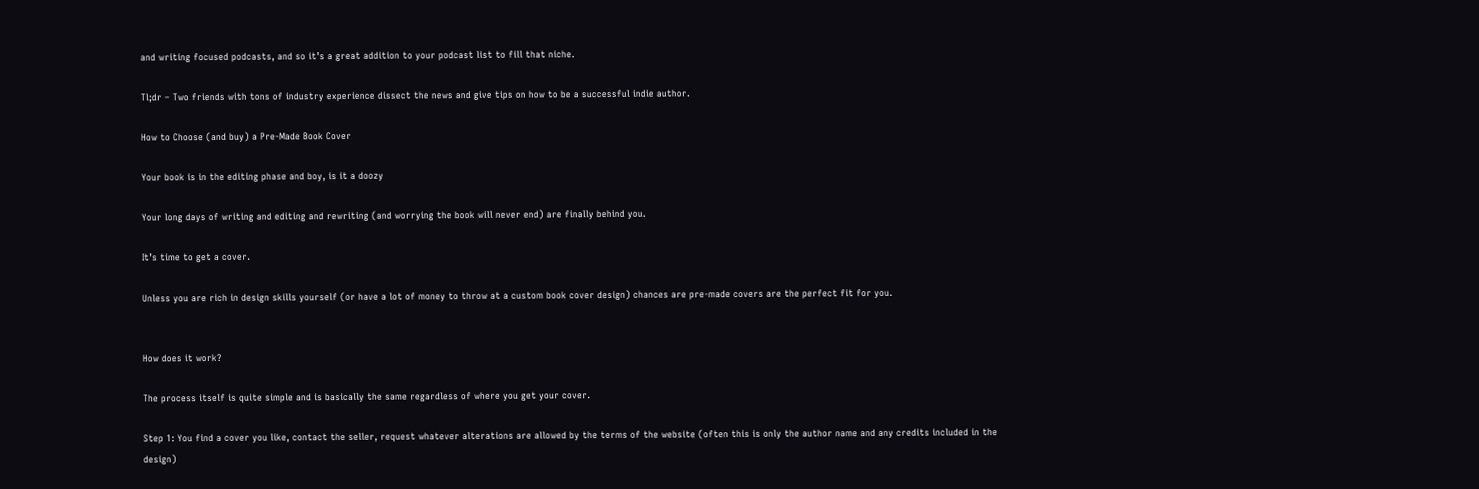and writing focused podcasts, and so it’s a great addition to your podcast list to fill that niche.

Tl;dr – Two friends with tons of industry experience dissect the news and give tips on how to be a successful indie author.

How to Choose (and buy) a Pre-Made Book Cover

Your book is in the editing phase and boy, is it a doozy

Your long days of writing and editing and rewriting (and worrying the book will never end) are finally behind you.

It’s time to get a cover.

Unless you are rich in design skills yourself (or have a lot of money to throw at a custom book cover design) chances are pre-made covers are the perfect fit for you.


How does it work?

The process itself is quite simple and is basically the same regardless of where you get your cover.

Step 1: You find a cover you like, contact the seller, request whatever alterations are allowed by the terms of the website (often this is only the author name and any credits included in the design)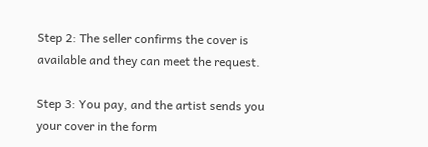Step 2: The seller confirms the cover is available and they can meet the request.

Step 3: You pay, and the artist sends you your cover in the form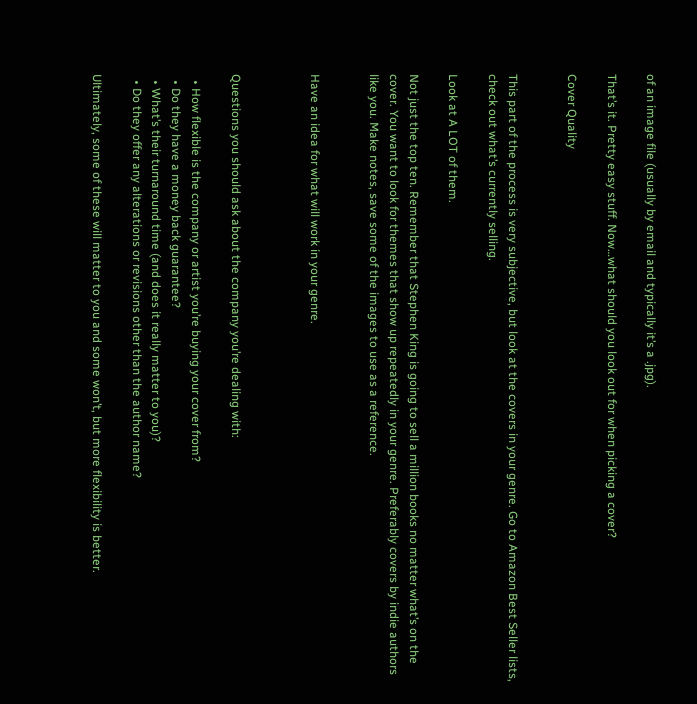of an image file (usually by email and typically it’s a .jpg).

That’s it. Pretty easy stuff. Now…what should you look out for when picking a cover?

Cover Quality


This part of the process is very subjective, but look at the covers in your genre. Go to Amazon Best Seller lists, check out what’s currently selling.

Look at A LOT of them.

Not just the top ten. Remember that Stephen King is going to sell a million books no matter what’s on the cover. You want to look for themes that show up repeatedly in your genre. Preferably covers by indie authors like you. Make notes, save some of the images to use as a reference.


Have an idea for what will work in your genre.



Questions you should ask about the company you’re dealing with:

  • How flexible is the company or artist you’re buying your cover from?
  • Do they have a money back guarantee?
  • What’s their turnaround time (and does it really matter to you)?
  • Do they offer any alterations or revisions other than the author name?

Ultimately, some of these will matter to you and some won’t, but more flexibility is better.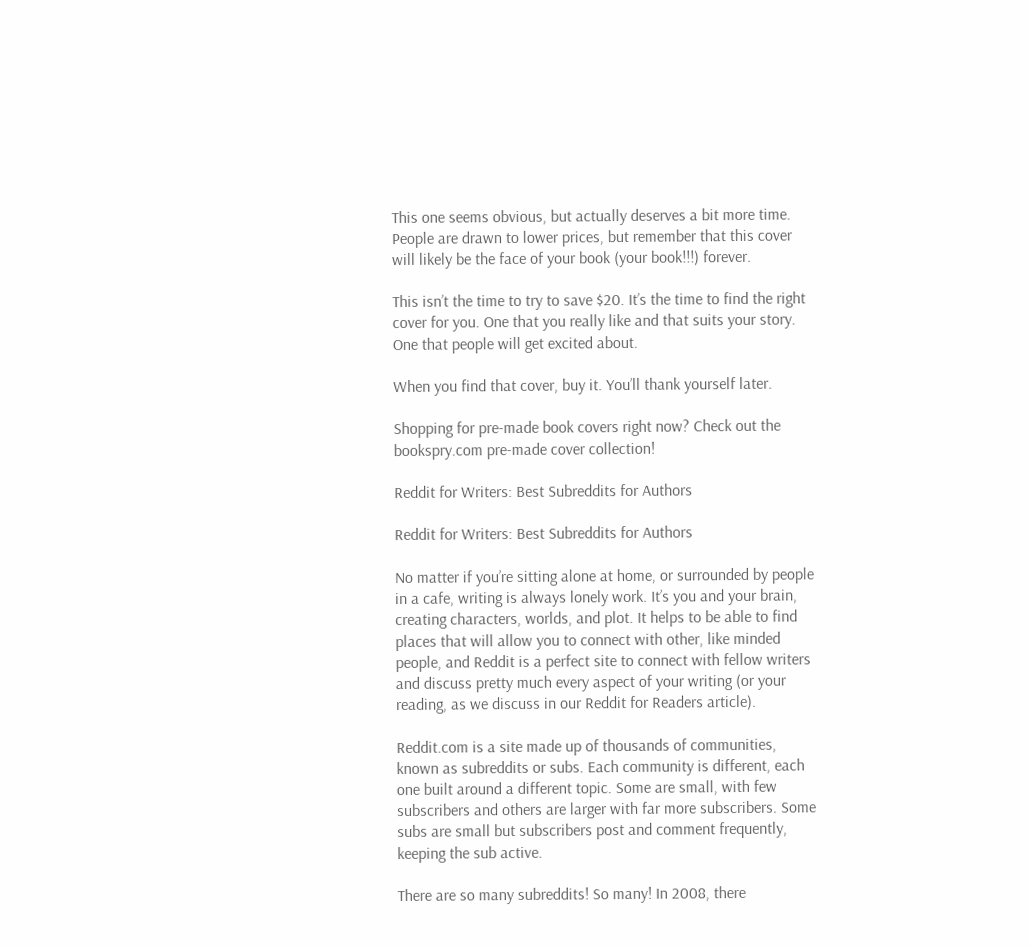This one seems obvious, but actually deserves a bit more time. People are drawn to lower prices, but remember that this cover will likely be the face of your book (your book!!!) forever.

This isn’t the time to try to save $20. It’s the time to find the right cover for you. One that you really like and that suits your story. One that people will get excited about.

When you find that cover, buy it. You’ll thank yourself later.

Shopping for pre-made book covers right now? Check out the bookspry.com pre-made cover collection!

Reddit for Writers: Best Subreddits for Authors

Reddit for Writers: Best Subreddits for Authors

No matter if you’re sitting alone at home, or surrounded by people in a cafe, writing is always lonely work. It’s you and your brain, creating characters, worlds, and plot. It helps to be able to find places that will allow you to connect with other, like minded people, and Reddit is a perfect site to connect with fellow writers and discuss pretty much every aspect of your writing (or your reading, as we discuss in our Reddit for Readers article).

Reddit.com is a site made up of thousands of communities, known as subreddits or subs. Each community is different, each one built around a different topic. Some are small, with few subscribers and others are larger with far more subscribers. Some subs are small but subscribers post and comment frequently, keeping the sub active.

There are so many subreddits! So many! In 2008, there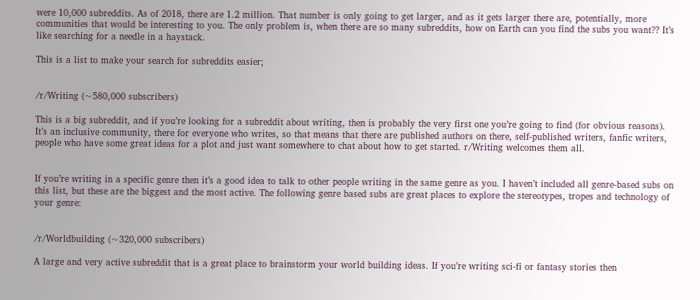were 10,000 subreddits. As of 2018, there are 1.2 million. That number is only going to get larger, and as it gets larger there are, potentially, more communities that would be interesting to you. The only problem is, when there are so many subreddits, how on Earth can you find the subs you want?? It’s like searching for a needle in a haystack.

This is a list to make your search for subreddits easier;


/r/Writing (~580,000 subscribers)

This is a big subreddit, and if you’re looking for a subreddit about writing, then is probably the very first one you’re going to find (for obvious reasons). It’s an inclusive community, there for everyone who writes, so that means that there are published authors on there, self-published writers, fanfic writers, people who have some great ideas for a plot and just want somewhere to chat about how to get started. r/Writing welcomes them all.


If you’re writing in a specific genre then it’s a good idea to talk to other people writing in the same genre as you. I haven’t included all genre-based subs on this list, but these are the biggest and the most active. The following genre based subs are great places to explore the stereotypes, tropes and technology of your genre:


/r/Worldbuilding (~320,000 subscribers)

A large and very active subreddit that is a great place to brainstorm your world building ideas. If you’re writing sci-fi or fantasy stories then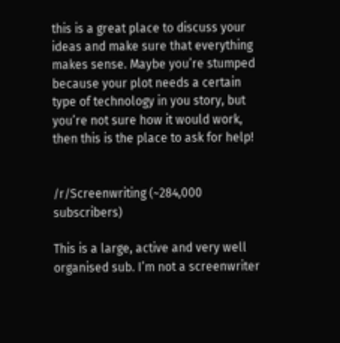this is a great place to discuss your ideas and make sure that everything makes sense. Maybe you’re stumped because your plot needs a certain type of technology in you story, but you’re not sure how it would work, then this is the place to ask for help!


/r/Screenwriting (~284,000 subscribers)

This is a large, active and very well organised sub. I’m not a screenwriter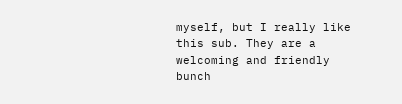myself, but I really like this sub. They are a welcoming and friendly bunch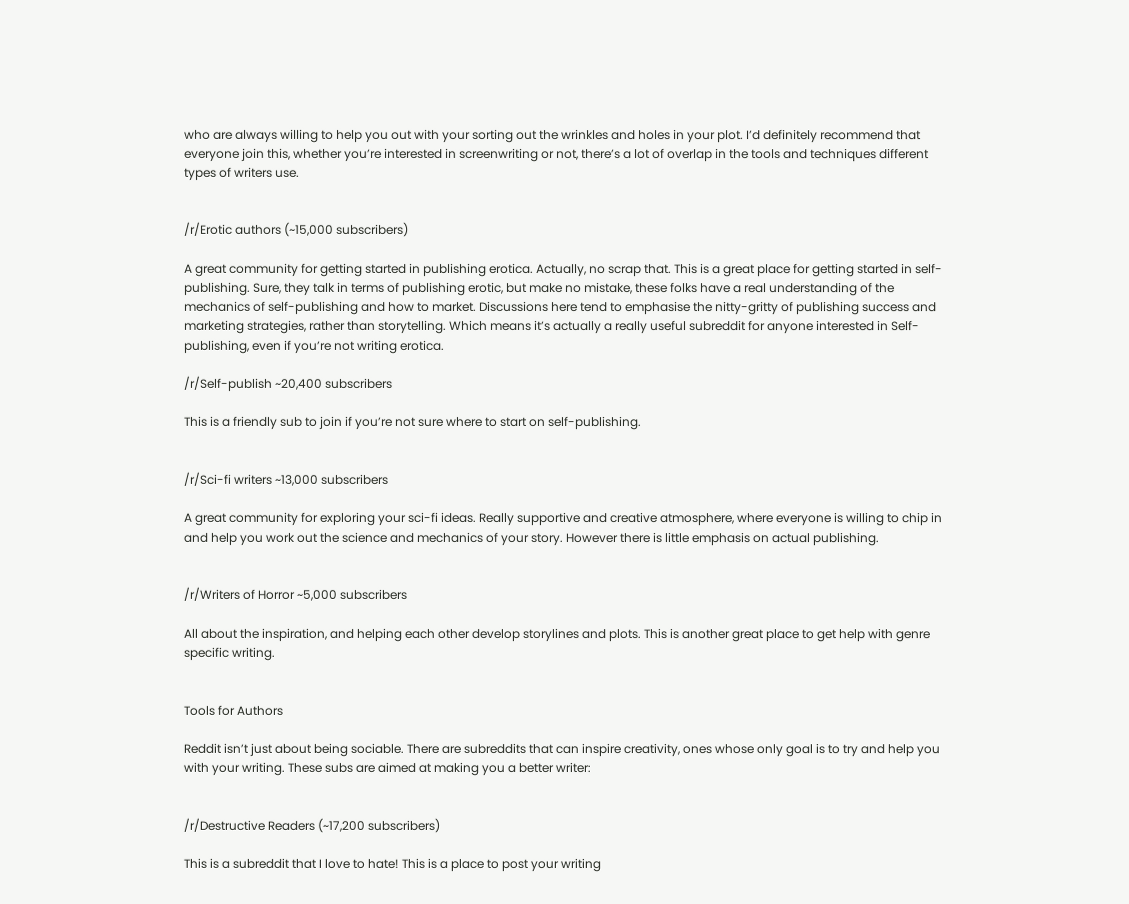who are always willing to help you out with your sorting out the wrinkles and holes in your plot. I’d definitely recommend that everyone join this, whether you’re interested in screenwriting or not, there’s a lot of overlap in the tools and techniques different types of writers use.


/r/Erotic authors (~15,000 subscribers)

A great community for getting started in publishing erotica. Actually, no scrap that. This is a great place for getting started in self-publishing. Sure, they talk in terms of publishing erotic, but make no mistake, these folks have a real understanding of the mechanics of self-publishing and how to market. Discussions here tend to emphasise the nitty-gritty of publishing success and marketing strategies, rather than storytelling. Which means it’s actually a really useful subreddit for anyone interested in Self-publishing, even if you’re not writing erotica.

/r/Self-publish ~20,400 subscribers

This is a friendly sub to join if you’re not sure where to start on self-publishing.


/r/Sci-fi writers ~13,000 subscribers

A great community for exploring your sci-fi ideas. Really supportive and creative atmosphere, where everyone is willing to chip in and help you work out the science and mechanics of your story. However there is little emphasis on actual publishing.


/r/Writers of Horror ~5,000 subscribers

All about the inspiration, and helping each other develop storylines and plots. This is another great place to get help with genre specific writing.


Tools for Authors

Reddit isn’t just about being sociable. There are subreddits that can inspire creativity, ones whose only goal is to try and help you with your writing. These subs are aimed at making you a better writer:


/r/Destructive Readers (~17,200 subscribers)

This is a subreddit that I love to hate! This is a place to post your writing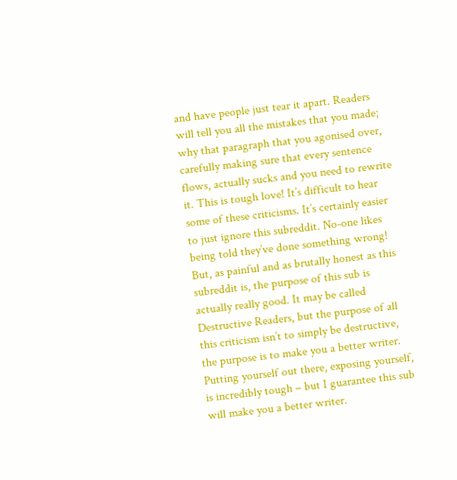and have people just tear it apart. Readers will tell you all the mistakes that you made; why that paragraph that you agonised over, carefully making sure that every sentence flows, actually sucks and you need to rewrite it. This is tough love! It’s difficult to hear some of these criticisms. It’s certainly easier to just ignore this subreddit. No-one likes being told they’ve done something wrong! But, as painful and as brutally honest as this subreddit is, the purpose of this sub is actually really good. It may be called Destructive Readers, but the purpose of all this criticism isn’t to simply be destructive, the purpose is to make you a better writer. Putting yourself out there, exposing yourself, is incredibly tough – but I guarantee this sub will make you a better writer.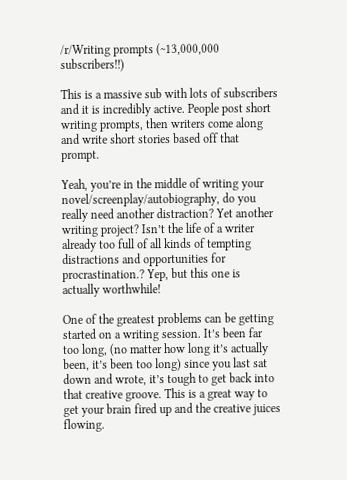/r/Writing prompts (~13,000,000 subscribers!!)

This is a massive sub with lots of subscribers and it is incredibly active. People post short writing prompts, then writers come along and write short stories based off that prompt.

Yeah, you’re in the middle of writing your novel/screenplay/autobiography, do you really need another distraction? Yet another writing project? Isn’t the life of a writer already too full of all kinds of tempting distractions and opportunities for procrastination.? Yep, but this one is actually worthwhile!

One of the greatest problems can be getting started on a writing session. It’s been far too long, (no matter how long it’s actually been, it’s been too long) since you last sat down and wrote, it’s tough to get back into that creative groove. This is a great way to get your brain fired up and the creative juices flowing.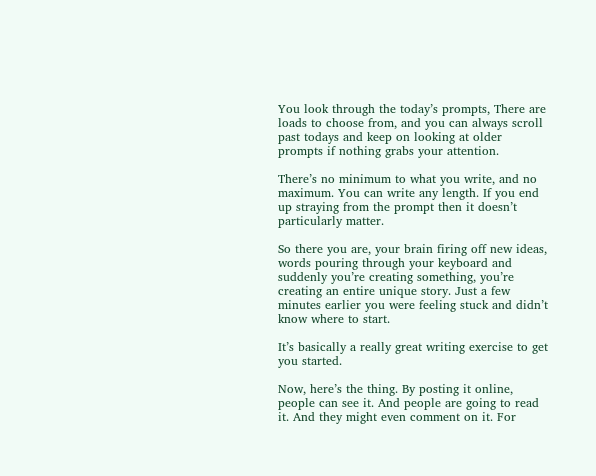You look through the today’s prompts, There are loads to choose from, and you can always scroll past todays and keep on looking at older prompts if nothing grabs your attention.

There’s no minimum to what you write, and no maximum. You can write any length. If you end up straying from the prompt then it doesn’t particularly matter.

So there you are, your brain firing off new ideas, words pouring through your keyboard and suddenly you’re creating something, you’re creating an entire unique story. Just a few minutes earlier you were feeling stuck and didn’t know where to start.

It’s basically a really great writing exercise to get you started.

Now, here’s the thing. By posting it online, people can see it. And people are going to read it. And they might even comment on it. For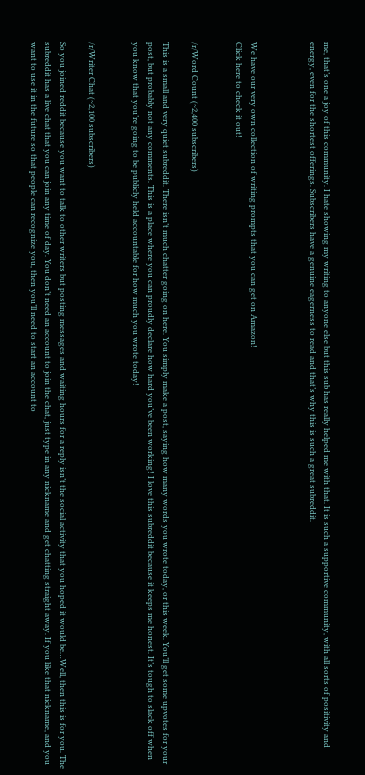me, that’s one a joy of this community. I hate showing my writing to anyone else but this sub has really helped me with that. It is such a supportive community, with all sorts of positivity and energy, even for the shortest offerings. Subscribers have a genuine eagerness to read and that’s why this is such a great subreddit.



We have our very own collection of writing prompts that you can get on Amazon!
Click here to check it out!


/r/Word Count (~2,400 subscribers)

This is a small and very quiet subreddit. There isn’t much chatter going on here. You simply make a post, saying how many words you wrote today, or this week. You’ll get some upvotes for your post, but probably not any comments. This is a place where you can proudly declare how hard you’ve been working! I love this subreddit because it keeps me honest. It’s tough to slack off when you know that you’re going to be publicly held accountable for how much you wrote today!


/r/Writer Chat (~2,100 subscribers)

So you joined reddit because you want to talk to other writers but posting messages and waiting hours for a reply isn’t the social activity that you hoped it would be…Well, then this is for you. The subreddit has a live chat that you can join any time of day. You don’t need an account to join the chat, just type in any nickname and get chatting straight away. If you like that nickname, and you want to use it in the future so that people can recognize you, then you’ll need to start an account to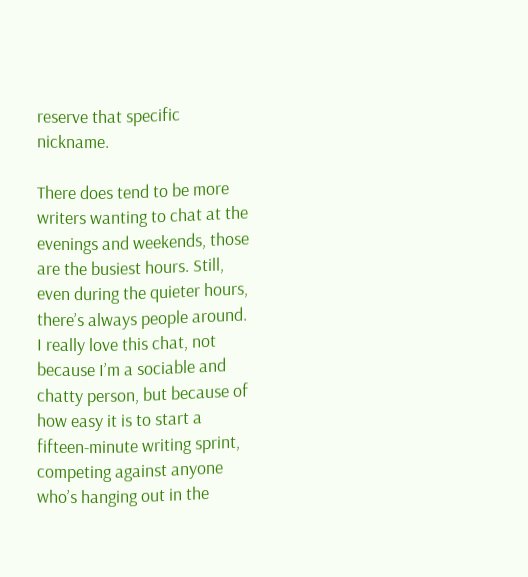reserve that specific nickname.

There does tend to be more writers wanting to chat at the evenings and weekends, those are the busiest hours. Still, even during the quieter hours, there’s always people around. I really love this chat, not because I’m a sociable and chatty person, but because of how easy it is to start a fifteen-minute writing sprint, competing against anyone who’s hanging out in the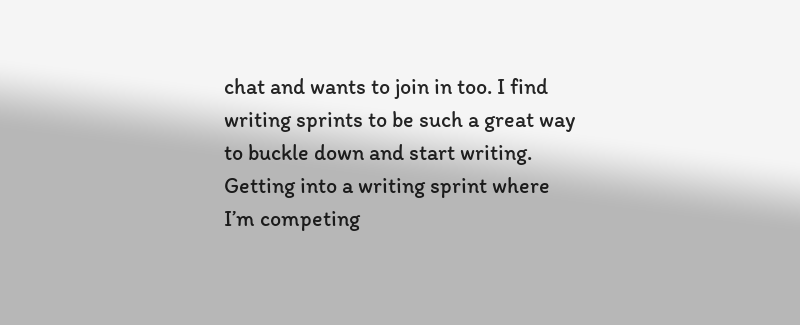chat and wants to join in too. I find writing sprints to be such a great way to buckle down and start writing. Getting into a writing sprint where I’m competing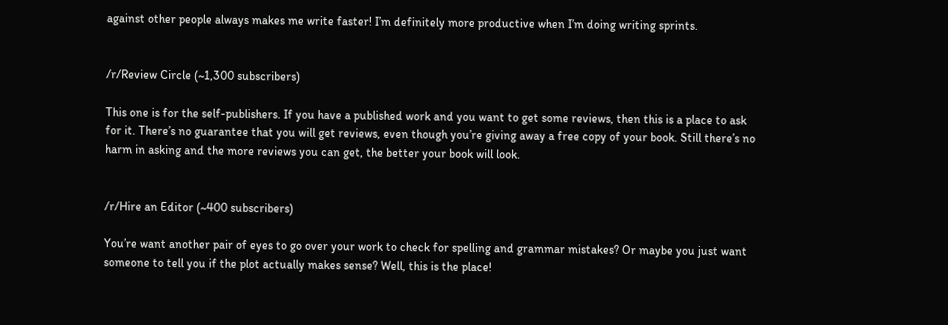against other people always makes me write faster! I’m definitely more productive when I’m doing writing sprints.


/r/Review Circle (~1,300 subscribers)

This one is for the self-publishers. If you have a published work and you want to get some reviews, then this is a place to ask for it. There’s no guarantee that you will get reviews, even though you’re giving away a free copy of your book. Still there’s no harm in asking and the more reviews you can get, the better your book will look.


/r/Hire an Editor (~400 subscribers)

You’re want another pair of eyes to go over your work to check for spelling and grammar mistakes? Or maybe you just want someone to tell you if the plot actually makes sense? Well, this is the place!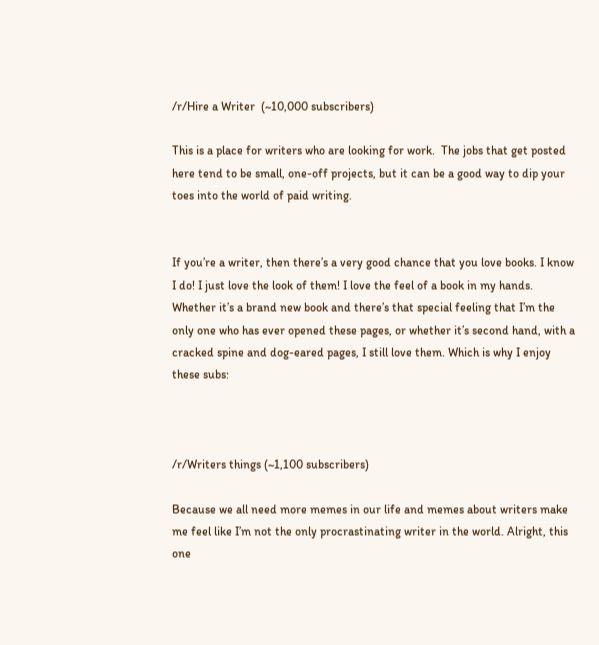/r/Hire a Writer  (~10,000 subscribers)

This is a place for writers who are looking for work.  The jobs that get posted here tend to be small, one-off projects, but it can be a good way to dip your toes into the world of paid writing.


If you’re a writer, then there’s a very good chance that you love books. I know I do! I just love the look of them! I love the feel of a book in my hands. Whether it’s a brand new book and there’s that special feeling that I’m the only one who has ever opened these pages, or whether it’s second hand, with a cracked spine and dog-eared pages, I still love them. Which is why I enjoy these subs:



/r/Writers things (~1,100 subscribers)

Because we all need more memes in our life and memes about writers make me feel like I’m not the only procrastinating writer in the world. Alright, this one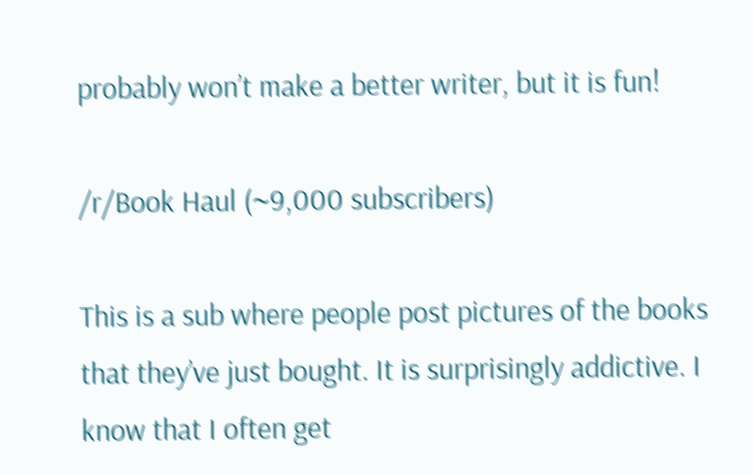probably won’t make a better writer, but it is fun!

/r/Book Haul (~9,000 subscribers)

This is a sub where people post pictures of the books that they’ve just bought. It is surprisingly addictive. I know that I often get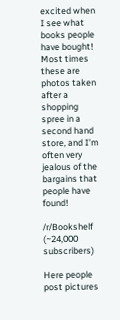excited when I see what books people have bought! Most times these are photos taken after a shopping spree in a second hand store, and I’m often very jealous of the bargains that people have found!

/r/Bookshelf (~24,000 subscribers)

Here people post pictures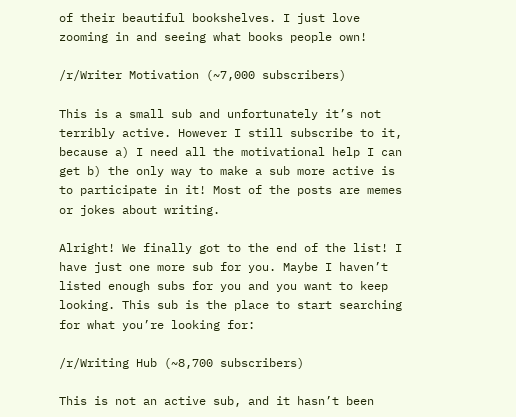of their beautiful bookshelves. I just love zooming in and seeing what books people own!

/r/Writer Motivation (~7,000 subscribers)

This is a small sub and unfortunately it’s not terribly active. However I still subscribe to it, because a) I need all the motivational help I can get b) the only way to make a sub more active is to participate in it! Most of the posts are memes or jokes about writing.

Alright! We finally got to the end of the list! I have just one more sub for you. Maybe I haven’t listed enough subs for you and you want to keep looking. This sub is the place to start searching for what you’re looking for:

/r/Writing Hub (~8,700 subscribers)

This is not an active sub, and it hasn’t been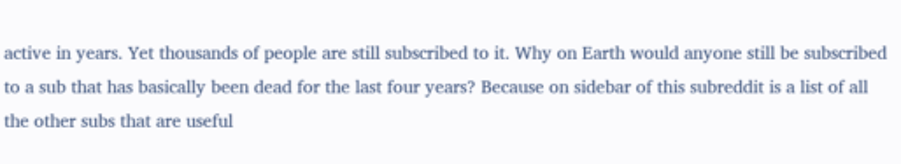active in years. Yet thousands of people are still subscribed to it. Why on Earth would anyone still be subscribed to a sub that has basically been dead for the last four years? Because on sidebar of this subreddit is a list of all the other subs that are useful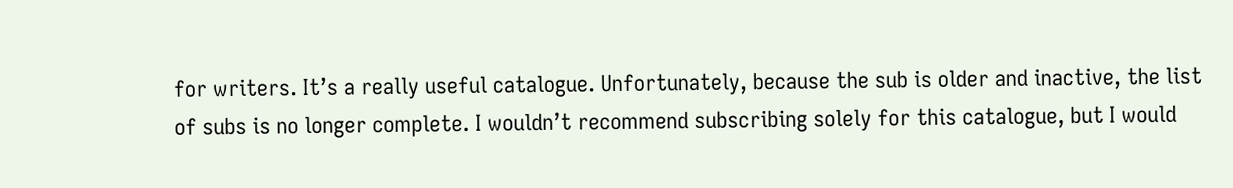for writers. It’s a really useful catalogue. Unfortunately, because the sub is older and inactive, the list of subs is no longer complete. I wouldn’t recommend subscribing solely for this catalogue, but I would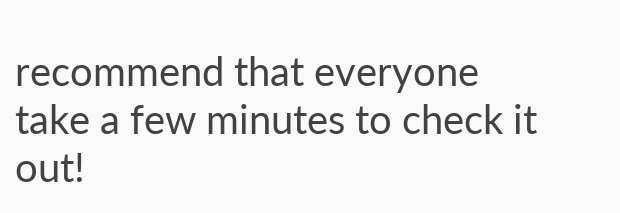recommend that everyone take a few minutes to check it out!